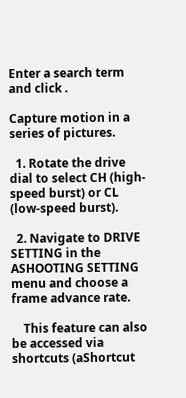Enter a search term and click .

Capture motion in a series of pictures.

  1. Rotate the drive dial to select CH (high-speed burst) or CL (low-speed burst).

  2. Navigate to DRIVE SETTING in the ASHOOTING SETTING menu and choose a frame advance rate.

    This feature can also be accessed via shortcuts (aShortcut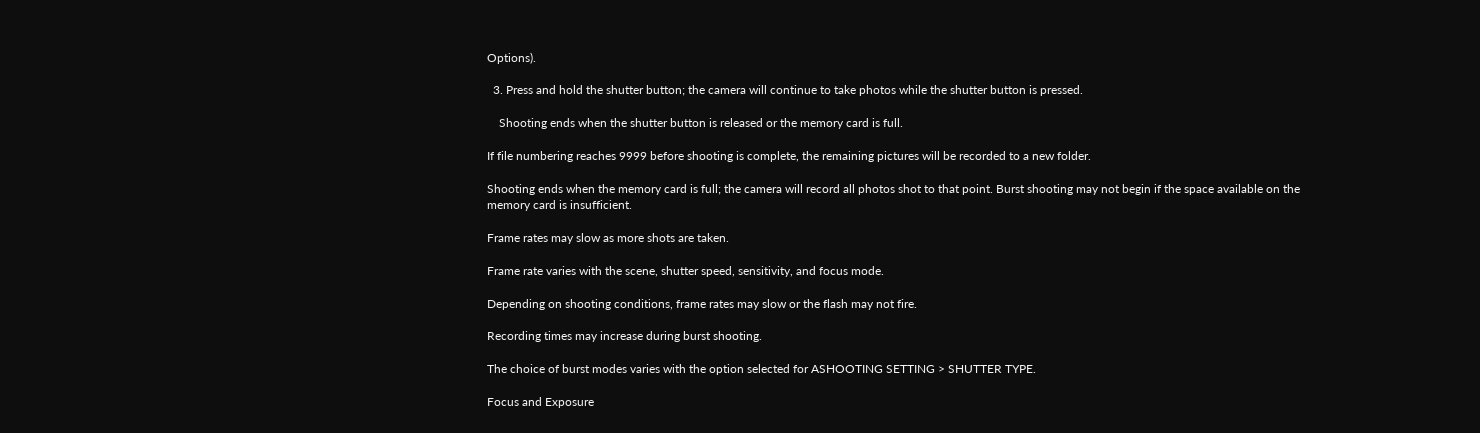Options).

  3. Press and hold the shutter button; the camera will continue to take photos while the shutter button is pressed.

    Shooting ends when the shutter button is released or the memory card is full.

If file numbering reaches 9999 before shooting is complete, the remaining pictures will be recorded to a new folder.

Shooting ends when the memory card is full; the camera will record all photos shot to that point. Burst shooting may not begin if the space available on the memory card is insufficient.

Frame rates may slow as more shots are taken.

Frame rate varies with the scene, shutter speed, sensitivity, and focus mode.

Depending on shooting conditions, frame rates may slow or the flash may not fire.

Recording times may increase during burst shooting.

The choice of burst modes varies with the option selected for ASHOOTING SETTING > SHUTTER TYPE.

Focus and Exposure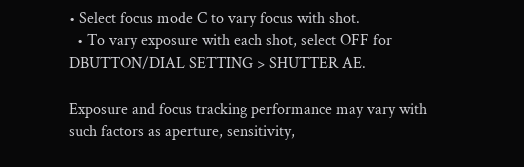• Select focus mode C to vary focus with shot.
  • To vary exposure with each shot, select OFF for DBUTTON/DIAL SETTING > SHUTTER AE.

Exposure and focus tracking performance may vary with such factors as aperture, sensitivity,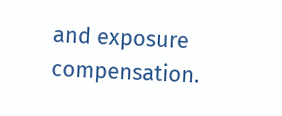and exposure compensation.